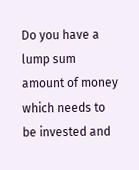Do you have a lump sum amount of money which needs to be invested and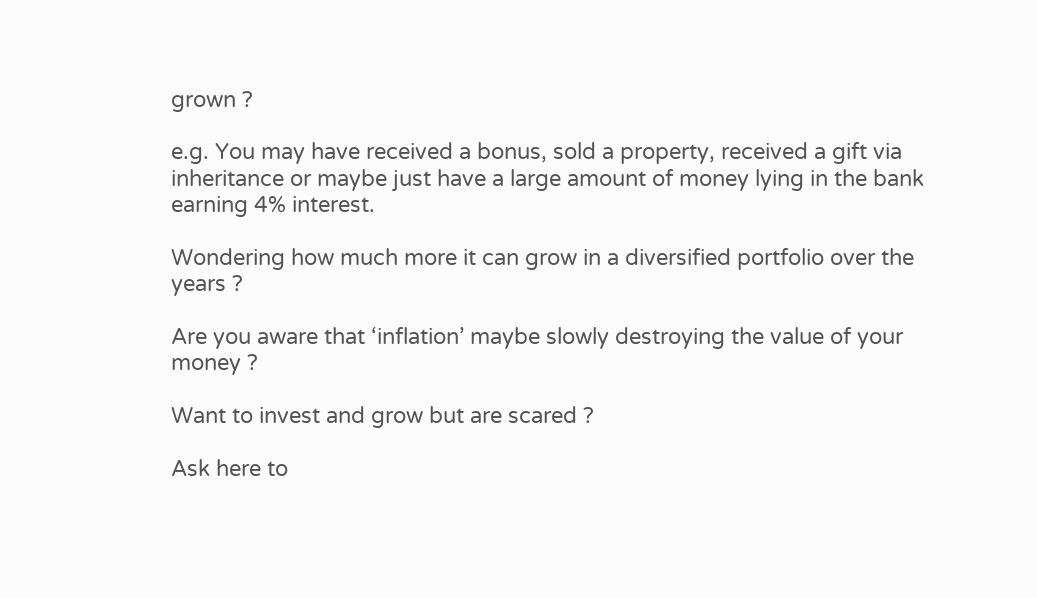grown ?

e.g. You may have received a bonus, sold a property, received a gift via inheritance or maybe just have a large amount of money lying in the bank earning 4% interest.

Wondering how much more it can grow in a diversified portfolio over the years ?

Are you aware that ‘inflation’ maybe slowly destroying the value of your money ?

Want to invest and grow but are scared ?

Ask here to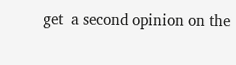get  a second opinion on the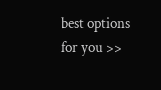best options for you >>